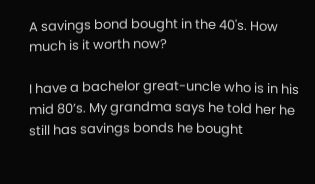A savings bond bought in the 40's. How much is it worth now?

I have a bachelor great-uncle who is in his mid 80’s. My grandma says he told her he still has savings bonds he bought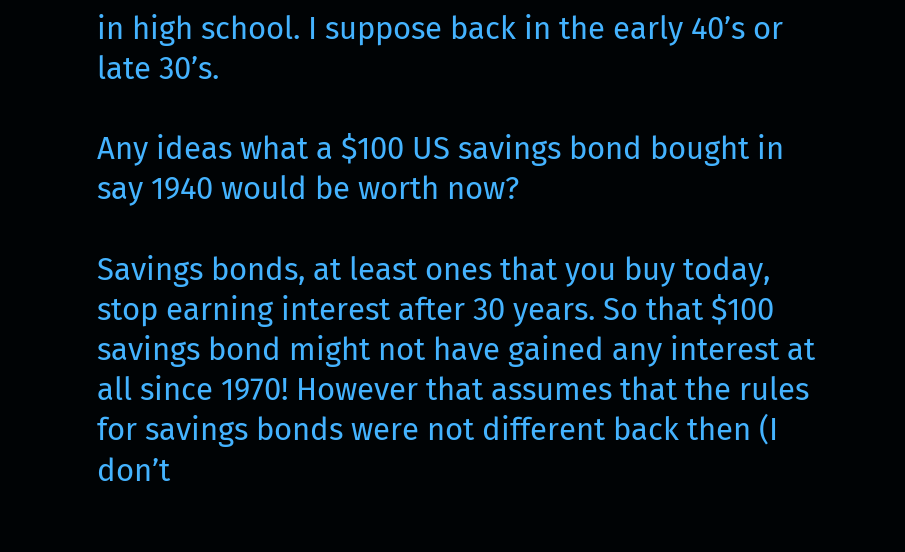in high school. I suppose back in the early 40’s or late 30’s.

Any ideas what a $100 US savings bond bought in say 1940 would be worth now?

Savings bonds, at least ones that you buy today, stop earning interest after 30 years. So that $100 savings bond might not have gained any interest at all since 1970! However that assumes that the rules for savings bonds were not different back then (I don’t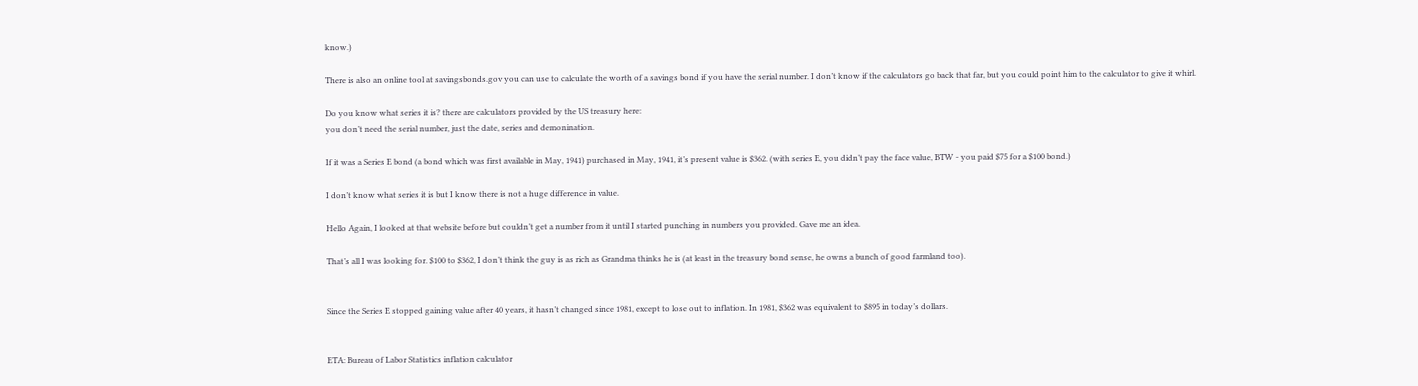know.)

There is also an online tool at savingsbonds.gov you can use to calculate the worth of a savings bond if you have the serial number. I don’t know if the calculators go back that far, but you could point him to the calculator to give it whirl.

Do you know what series it is? there are calculators provided by the US treasury here:
you don’t need the serial number, just the date, series and demonination.

If it was a Series E bond (a bond which was first available in May, 1941) purchased in May, 1941, it’s present value is $362. (with series E, you didn’t pay the face value, BTW - you paid $75 for a $100 bond.)

I don’t know what series it is but I know there is not a huge difference in value.

Hello Again, I looked at that website before but couldn’t get a number from it until I started punching in numbers you provided. Gave me an idea.

That’s all I was looking for. $100 to $362, I don’t think the guy is as rich as Grandma thinks he is (at least in the treasury bond sense, he owns a bunch of good farmland too).


Since the Series E stopped gaining value after 40 years, it hasn’t changed since 1981, except to lose out to inflation. In 1981, $362 was equivalent to $895 in today’s dollars.


ETA: Bureau of Labor Statistics inflation calculator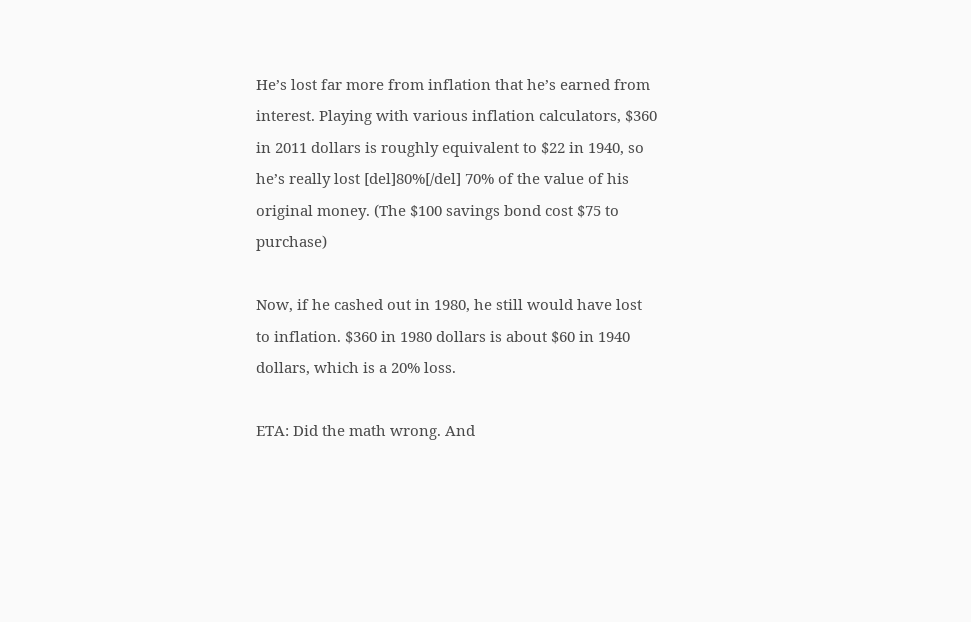He’s lost far more from inflation that he’s earned from interest. Playing with various inflation calculators, $360 in 2011 dollars is roughly equivalent to $22 in 1940, so he’s really lost [del]80%[/del] 70% of the value of his original money. (The $100 savings bond cost $75 to purchase)

Now, if he cashed out in 1980, he still would have lost to inflation. $360 in 1980 dollars is about $60 in 1940 dollars, which is a 20% loss.

ETA: Did the math wrong. And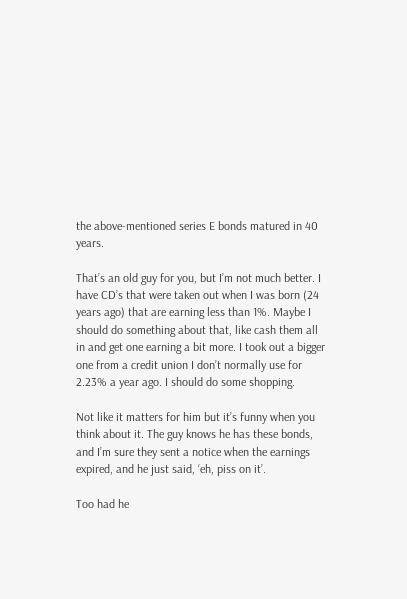the above-mentioned series E bonds matured in 40 years.

That’s an old guy for you, but I’m not much better. I have CD’s that were taken out when I was born (24 years ago) that are earning less than 1%. Maybe I should do something about that, like cash them all in and get one earning a bit more. I took out a bigger one from a credit union I don’t normally use for 2.23% a year ago. I should do some shopping.

Not like it matters for him but it’s funny when you think about it. The guy knows he has these bonds, and I’m sure they sent a notice when the earnings expired, and he just said, ‘eh, piss on it’.

Too had he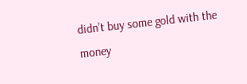didn’t buy some gold with the money